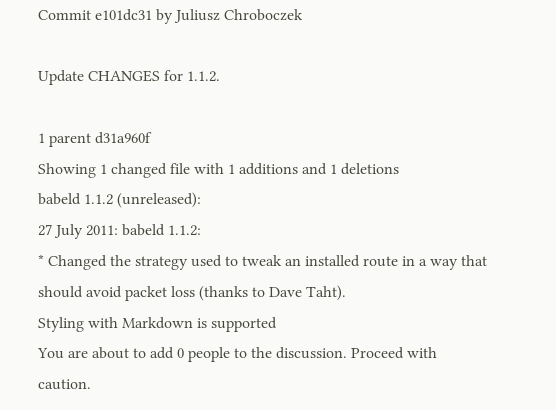Commit e101dc31 by Juliusz Chroboczek

Update CHANGES for 1.1.2.

1 parent d31a960f
Showing 1 changed file with 1 additions and 1 deletions
babeld 1.1.2 (unreleased):
27 July 2011: babeld 1.1.2:
* Changed the strategy used to tweak an installed route in a way that
should avoid packet loss (thanks to Dave Taht).
Styling with Markdown is supported
You are about to add 0 people to the discussion. Proceed with caution.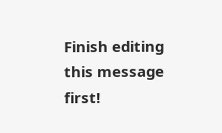Finish editing this message first!